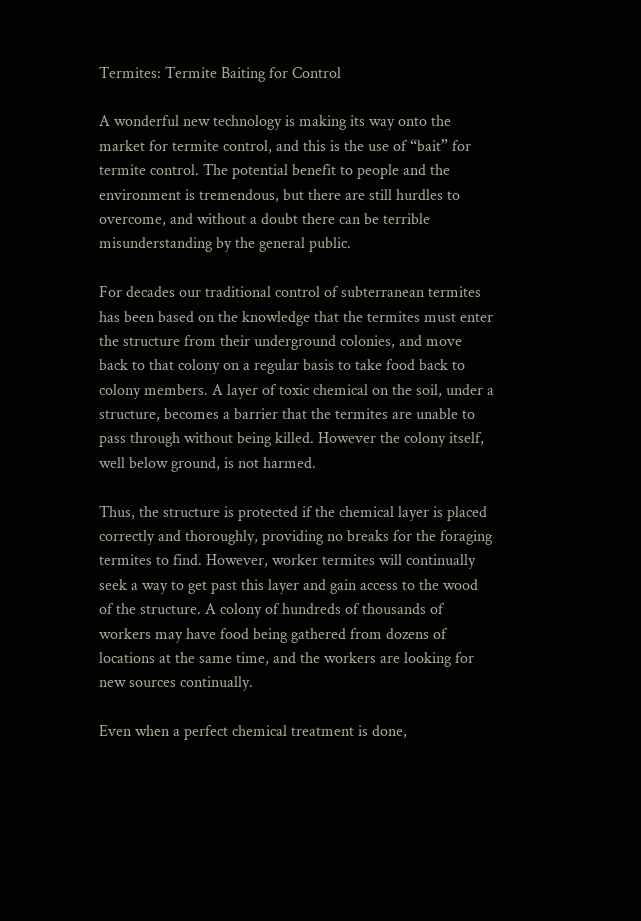Termites: Termite Baiting for Control

A wonderful new technology is making its way onto the market for termite control, and this is the use of “bait” for termite control. The potential benefit to people and the environment is tremendous, but there are still hurdles to overcome, and without a doubt there can be terrible misunderstanding by the general public.

For decades our traditional control of subterranean termites has been based on the knowledge that the termites must enter the structure from their underground colonies, and move back to that colony on a regular basis to take food back to colony members. A layer of toxic chemical on the soil, under a structure, becomes a barrier that the termites are unable to pass through without being killed. However the colony itself, well below ground, is not harmed.

Thus, the structure is protected if the chemical layer is placed correctly and thoroughly, providing no breaks for the foraging termites to find. However, worker termites will continually seek a way to get past this layer and gain access to the wood of the structure. A colony of hundreds of thousands of workers may have food being gathered from dozens of locations at the same time, and the workers are looking for new sources continually.

Even when a perfect chemical treatment is done,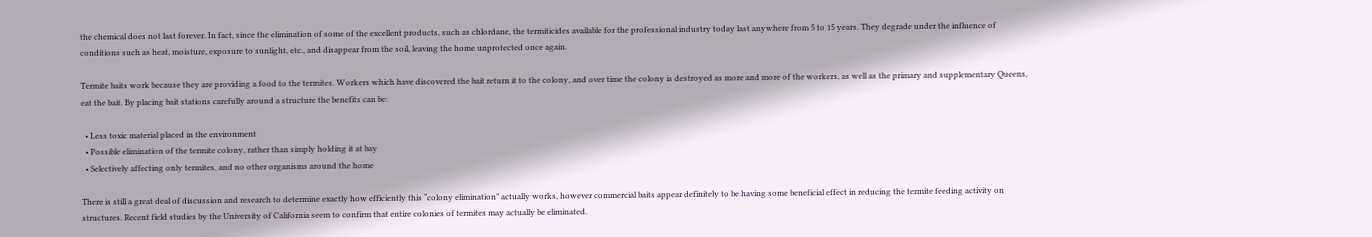the chemical does not last forever. In fact, since the elimination of some of the excellent products, such as chlordane, the termiticides available for the professional industry today last anywhere from 5 to 15 years. They degrade under the influence of conditions such as heat, moisture, exposure to sunlight, etc., and disappear from the soil, leaving the home unprotected once again.

Termite baits work because they are providing a food to the termites. Workers which have discovered the bait return it to the colony, and over time the colony is destroyed as more and more of the workers, as well as the primary and supplementary Queens, eat the bait. By placing bait stations carefully around a structure the benefits can be:

  • Less toxic material placed in the environment
  • Possible elimination of the termite colony, rather than simply holding it at bay
  • Selectively affecting only termites, and no other organisms around the home

There is still a great deal of discussion and research to determine exactly how efficiently this “colony elimination” actually works, however commercial baits appear definitely to be having some beneficial effect in reducing the termite feeding activity on structures. Recent field studies by the University of California seem to confirm that entire colonies of termites may actually be eliminated.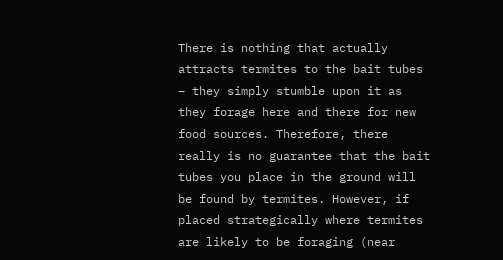There is nothing that actually attracts termites to the bait tubes – they simply stumble upon it as they forage here and there for new food sources. Therefore, there really is no guarantee that the bait tubes you place in the ground will be found by termites. However, if placed strategically where termites are likely to be foraging (near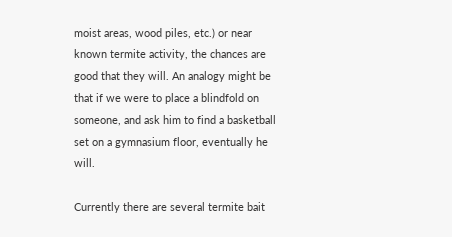moist areas, wood piles, etc.) or near known termite activity, the chances are good that they will. An analogy might be that if we were to place a blindfold on someone, and ask him to find a basketball set on a gymnasium floor, eventually he will.

Currently there are several termite bait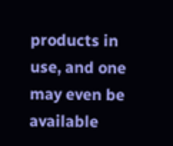products in use, and one may even be available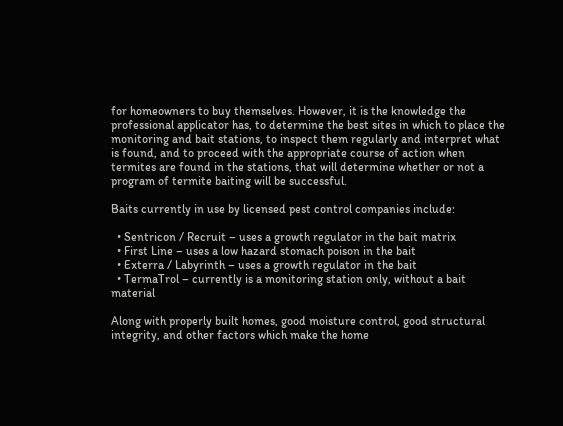for homeowners to buy themselves. However, it is the knowledge the professional applicator has, to determine the best sites in which to place the monitoring and bait stations, to inspect them regularly and interpret what is found, and to proceed with the appropriate course of action when termites are found in the stations, that will determine whether or not a program of termite baiting will be successful.

Baits currently in use by licensed pest control companies include:

  • Sentricon / Recruit – uses a growth regulator in the bait matrix
  • First Line – uses a low hazard stomach poison in the bait
  • Exterra / Labyrinth – uses a growth regulator in the bait
  • TermaTrol – currently is a monitoring station only, without a bait material

Along with properly built homes, good moisture control, good structural integrity, and other factors which make the home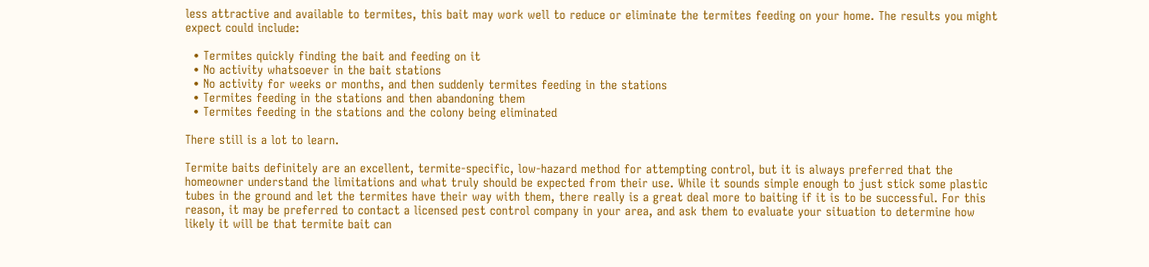less attractive and available to termites, this bait may work well to reduce or eliminate the termites feeding on your home. The results you might expect could include:

  • Termites quickly finding the bait and feeding on it
  • No activity whatsoever in the bait stations
  • No activity for weeks or months, and then suddenly termites feeding in the stations
  • Termites feeding in the stations and then abandoning them
  • Termites feeding in the stations and the colony being eliminated

There still is a lot to learn.

Termite baits definitely are an excellent, termite-specific, low-hazard method for attempting control, but it is always preferred that the homeowner understand the limitations and what truly should be expected from their use. While it sounds simple enough to just stick some plastic tubes in the ground and let the termites have their way with them, there really is a great deal more to baiting if it is to be successful. For this reason, it may be preferred to contact a licensed pest control company in your area, and ask them to evaluate your situation to determine how likely it will be that termite bait can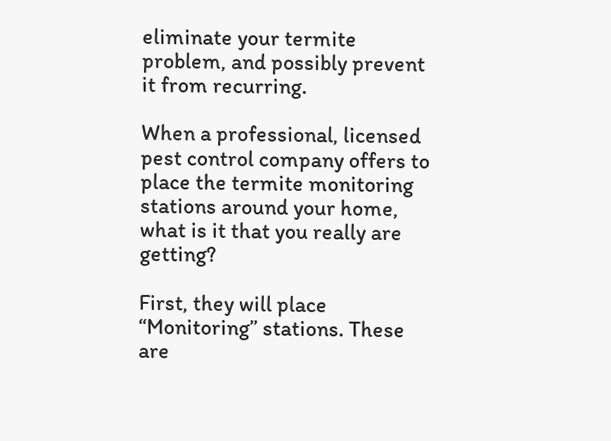eliminate your termite problem, and possibly prevent it from recurring.

When a professional, licensed pest control company offers to place the termite monitoring stations around your home, what is it that you really are getting?

First, they will place “Monitoring” stations. These are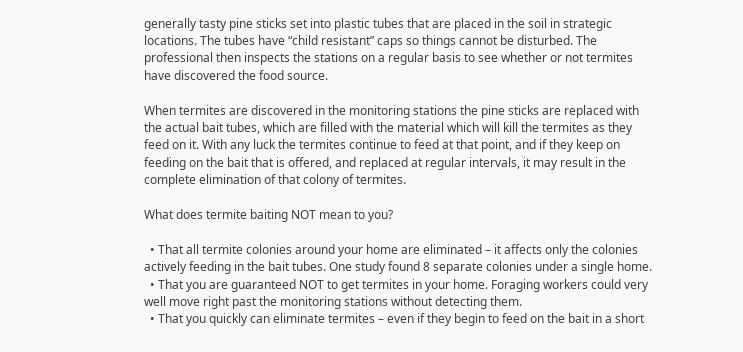generally tasty pine sticks set into plastic tubes that are placed in the soil in strategic locations. The tubes have “child resistant” caps so things cannot be disturbed. The professional then inspects the stations on a regular basis to see whether or not termites have discovered the food source.

When termites are discovered in the monitoring stations the pine sticks are replaced with the actual bait tubes, which are filled with the material which will kill the termites as they feed on it. With any luck the termites continue to feed at that point, and if they keep on feeding on the bait that is offered, and replaced at regular intervals, it may result in the complete elimination of that colony of termites.

What does termite baiting NOT mean to you?

  • That all termite colonies around your home are eliminated – it affects only the colonies actively feeding in the bait tubes. One study found 8 separate colonies under a single home.
  • That you are guaranteed NOT to get termites in your home. Foraging workers could very well move right past the monitoring stations without detecting them.
  • That you quickly can eliminate termites – even if they begin to feed on the bait in a short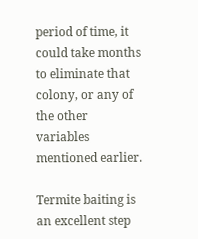period of time, it could take months to eliminate that colony, or any of the other variables mentioned earlier.

Termite baiting is an excellent step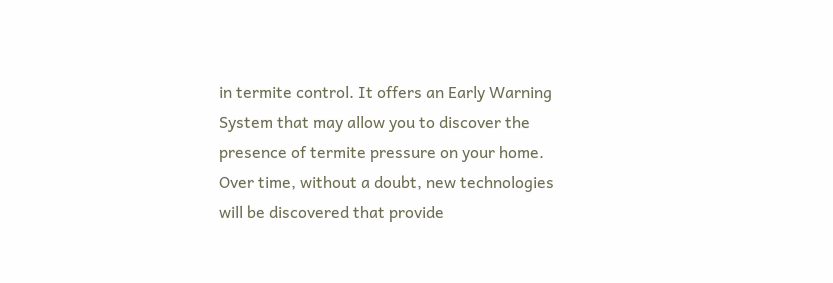in termite control. It offers an Early Warning System that may allow you to discover the presence of termite pressure on your home. Over time, without a doubt, new technologies will be discovered that provide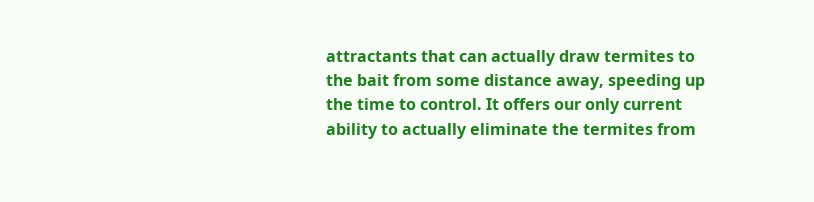attractants that can actually draw termites to the bait from some distance away, speeding up the time to control. It offers our only current ability to actually eliminate the termites from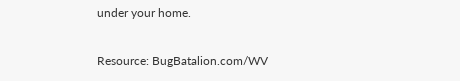under your home.

Resource: BugBatalion.com/WV